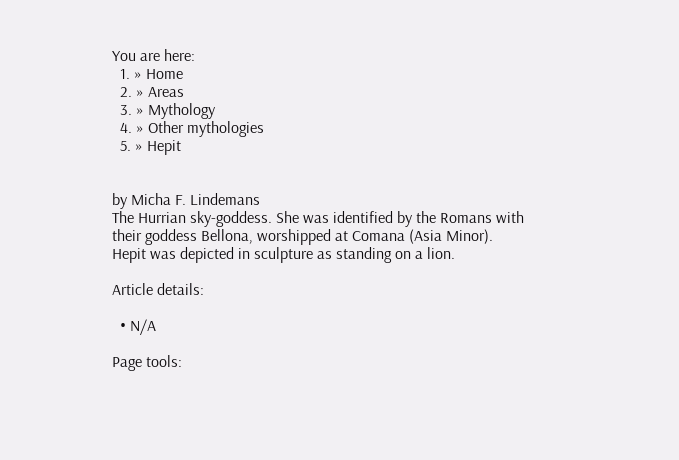You are here:
  1. » Home
  2. » Areas
  3. » Mythology
  4. » Other mythologies
  5. » Hepit


by Micha F. Lindemans
The Hurrian sky-goddess. She was identified by the Romans with their goddess Bellona, worshipped at Comana (Asia Minor). Hepit was depicted in sculpture as standing on a lion.

Article details:

  • N/A

Page tools: